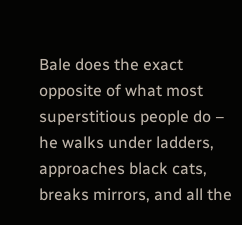Bale does the exact opposite of what most superstitious people do – he walks under ladders, approaches black cats, breaks mirrors, and all the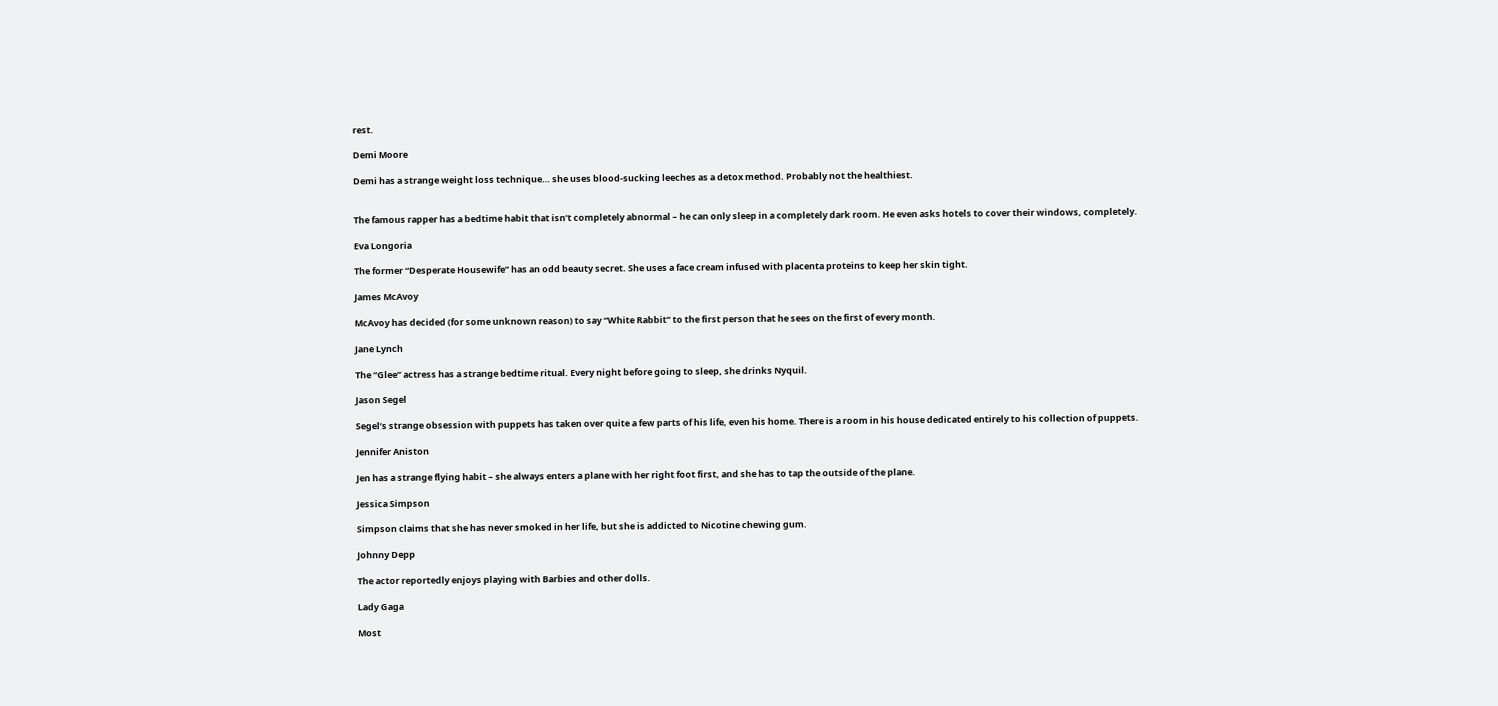rest.

Demi Moore

Demi has a strange weight loss technique… she uses blood-sucking leeches as a detox method. Probably not the healthiest.


The famous rapper has a bedtime habit that isn’t completely abnormal – he can only sleep in a completely dark room. He even asks hotels to cover their windows, completely.

Eva Longoria

The former “Desperate Housewife” has an odd beauty secret. She uses a face cream infused with placenta proteins to keep her skin tight.

James McAvoy

McAvoy has decided (for some unknown reason) to say “White Rabbit” to the first person that he sees on the first of every month.

Jane Lynch

The “Glee” actress has a strange bedtime ritual. Every night before going to sleep, she drinks Nyquil.

Jason Segel

Segel’s strange obsession with puppets has taken over quite a few parts of his life, even his home. There is a room in his house dedicated entirely to his collection of puppets.

Jennifer Aniston

Jen has a strange flying habit – she always enters a plane with her right foot first, and she has to tap the outside of the plane.

Jessica Simpson

Simpson claims that she has never smoked in her life, but she is addicted to Nicotine chewing gum.

Johnny Depp

The actor reportedly enjoys playing with Barbies and other dolls.

Lady Gaga

Most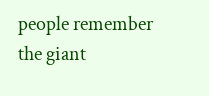people remember the giant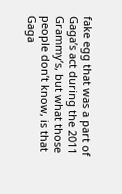fake egg that was a part of Gaga’s act during the 2011 Grammy’s, but what those people don’t know, is that Gaga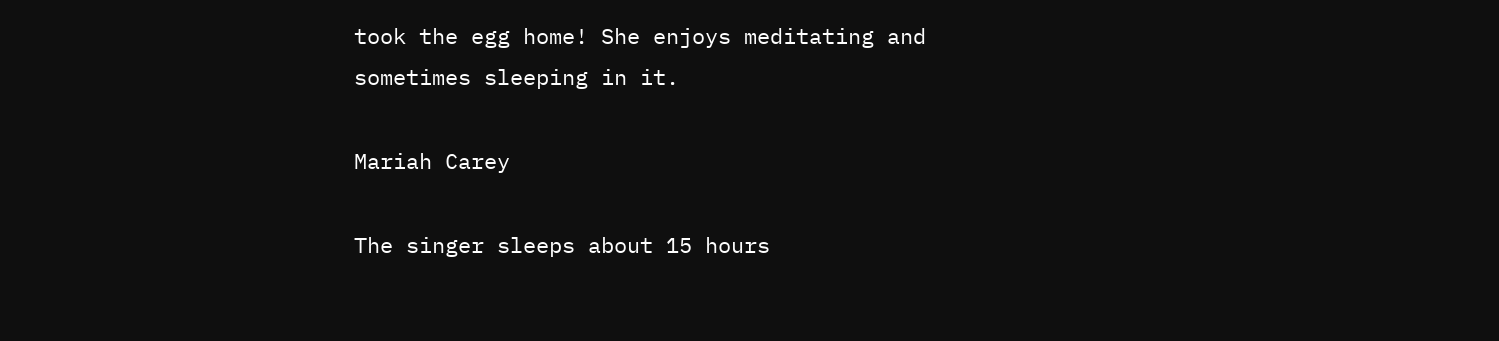took the egg home! She enjoys meditating and sometimes sleeping in it.

Mariah Carey

The singer sleeps about 15 hours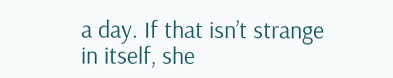a day. If that isn’t strange in itself, she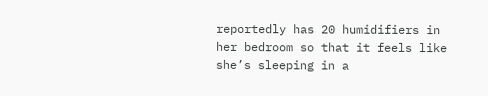reportedly has 20 humidifiers in her bedroom so that it feels like she’s sleeping in a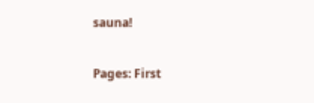sauna!

Pages: First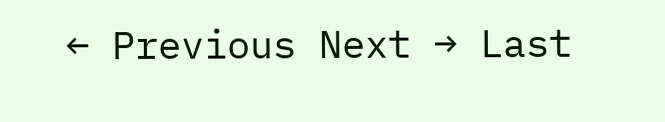← Previous Next → Last